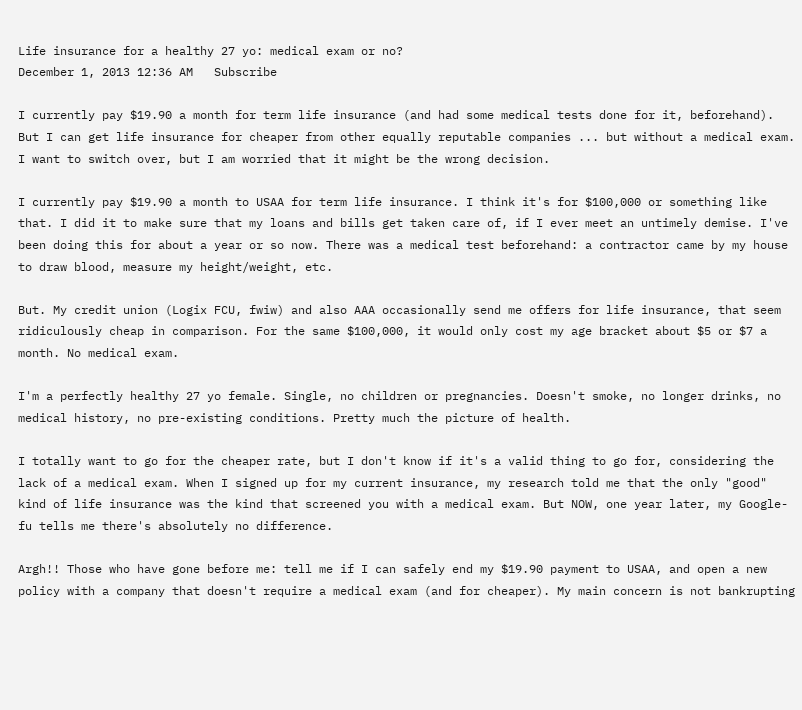Life insurance for a healthy 27 yo: medical exam or no?
December 1, 2013 12:36 AM   Subscribe

I currently pay $19.90 a month for term life insurance (and had some medical tests done for it, beforehand). But I can get life insurance for cheaper from other equally reputable companies ... but without a medical exam. I want to switch over, but I am worried that it might be the wrong decision.

I currently pay $19.90 a month to USAA for term life insurance. I think it's for $100,000 or something like that. I did it to make sure that my loans and bills get taken care of, if I ever meet an untimely demise. I've been doing this for about a year or so now. There was a medical test beforehand: a contractor came by my house to draw blood, measure my height/weight, etc.

But. My credit union (Logix FCU, fwiw) and also AAA occasionally send me offers for life insurance, that seem ridiculously cheap in comparison. For the same $100,000, it would only cost my age bracket about $5 or $7 a month. No medical exam.

I'm a perfectly healthy 27 yo female. Single, no children or pregnancies. Doesn't smoke, no longer drinks, no medical history, no pre-existing conditions. Pretty much the picture of health.

I totally want to go for the cheaper rate, but I don't know if it's a valid thing to go for, considering the lack of a medical exam. When I signed up for my current insurance, my research told me that the only "good" kind of life insurance was the kind that screened you with a medical exam. But NOW, one year later, my Google-fu tells me there's absolutely no difference.

Argh!! Those who have gone before me: tell me if I can safely end my $19.90 payment to USAA, and open a new policy with a company that doesn't require a medical exam (and for cheaper). My main concern is not bankrupting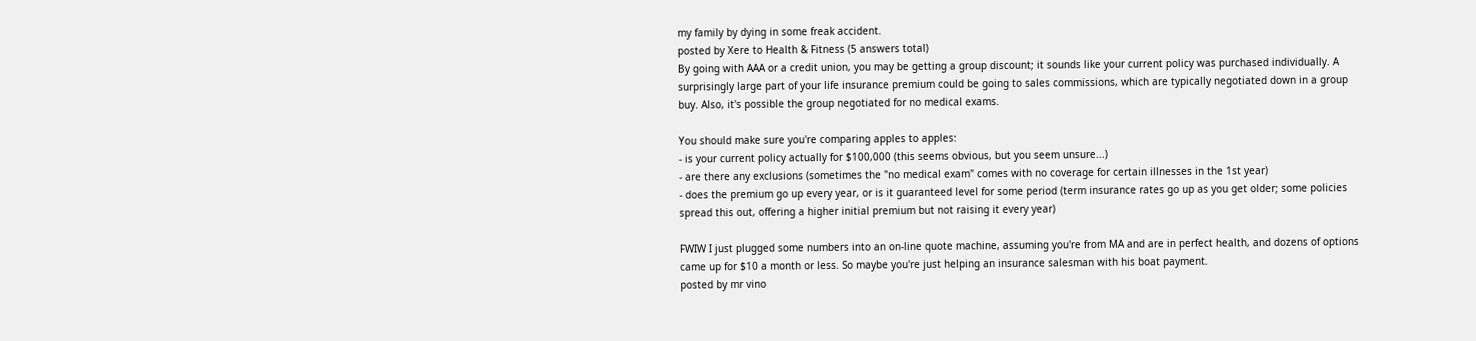my family by dying in some freak accident.
posted by Xere to Health & Fitness (5 answers total)
By going with AAA or a credit union, you may be getting a group discount; it sounds like your current policy was purchased individually. A surprisingly large part of your life insurance premium could be going to sales commissions, which are typically negotiated down in a group buy. Also, it's possible the group negotiated for no medical exams.

You should make sure you're comparing apples to apples:
- is your current policy actually for $100,000 (this seems obvious, but you seem unsure...)
- are there any exclusions (sometimes the "no medical exam" comes with no coverage for certain illnesses in the 1st year)
- does the premium go up every year, or is it guaranteed level for some period (term insurance rates go up as you get older; some policies spread this out, offering a higher initial premium but not raising it every year)

FWIW I just plugged some numbers into an on-line quote machine, assuming you're from MA and are in perfect health, and dozens of options came up for $10 a month or less. So maybe you're just helping an insurance salesman with his boat payment.
posted by mr vino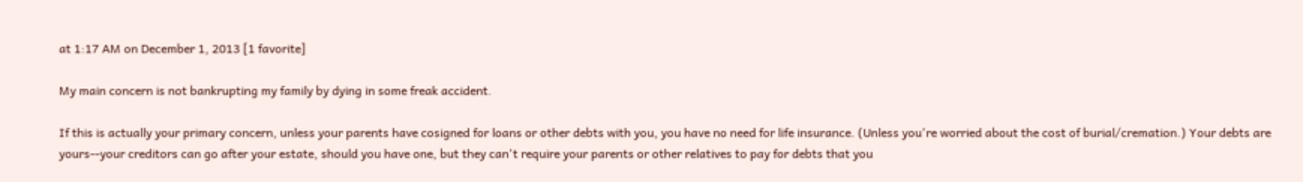at 1:17 AM on December 1, 2013 [1 favorite]

My main concern is not bankrupting my family by dying in some freak accident.

If this is actually your primary concern, unless your parents have cosigned for loans or other debts with you, you have no need for life insurance. (Unless you're worried about the cost of burial/cremation.) Your debts are yours--your creditors can go after your estate, should you have one, but they can't require your parents or other relatives to pay for debts that you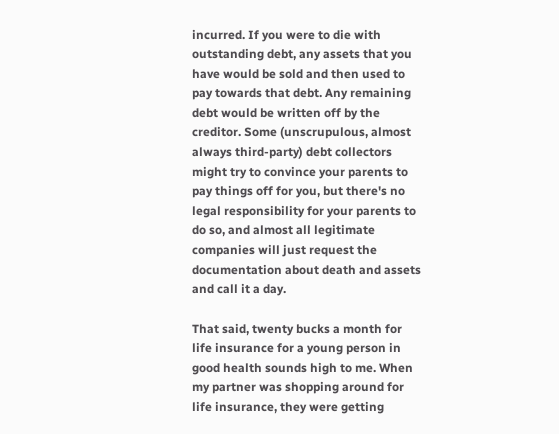incurred. If you were to die with outstanding debt, any assets that you have would be sold and then used to pay towards that debt. Any remaining debt would be written off by the creditor. Some (unscrupulous, almost always third-party) debt collectors might try to convince your parents to pay things off for you, but there's no legal responsibility for your parents to do so, and almost all legitimate companies will just request the documentation about death and assets and call it a day.

That said, twenty bucks a month for life insurance for a young person in good health sounds high to me. When my partner was shopping around for life insurance, they were getting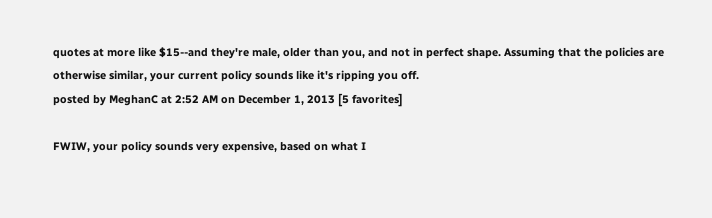quotes at more like $15--and they're male, older than you, and not in perfect shape. Assuming that the policies are otherwise similar, your current policy sounds like it's ripping you off.
posted by MeghanC at 2:52 AM on December 1, 2013 [5 favorites]

FWIW, your policy sounds very expensive, based on what I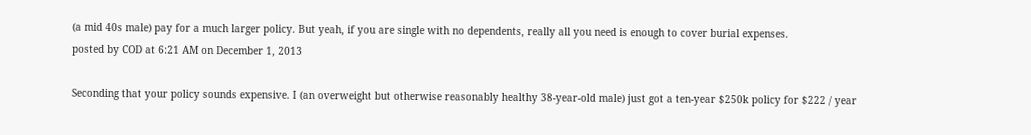(a mid 40s male) pay for a much larger policy. But yeah, if you are single with no dependents, really all you need is enough to cover burial expenses.
posted by COD at 6:21 AM on December 1, 2013

Seconding that your policy sounds expensive. I (an overweight but otherwise reasonably healthy 38-year-old male) just got a ten-year $250k policy for $222 / year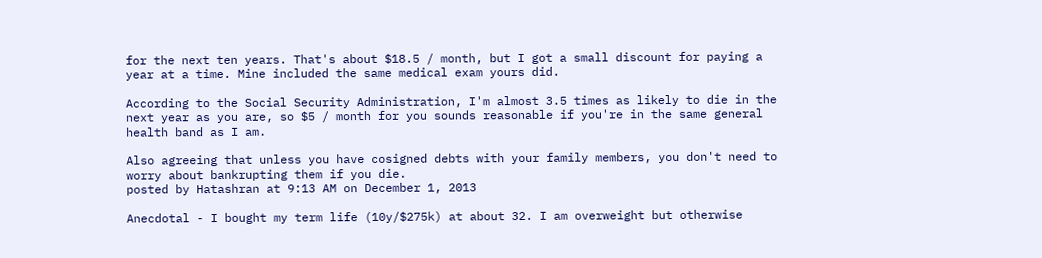for the next ten years. That's about $18.5 / month, but I got a small discount for paying a year at a time. Mine included the same medical exam yours did.

According to the Social Security Administration, I'm almost 3.5 times as likely to die in the next year as you are, so $5 / month for you sounds reasonable if you're in the same general health band as I am.

Also agreeing that unless you have cosigned debts with your family members, you don't need to worry about bankrupting them if you die.
posted by Hatashran at 9:13 AM on December 1, 2013

Anecdotal - I bought my term life (10y/$275k) at about 32. I am overweight but otherwise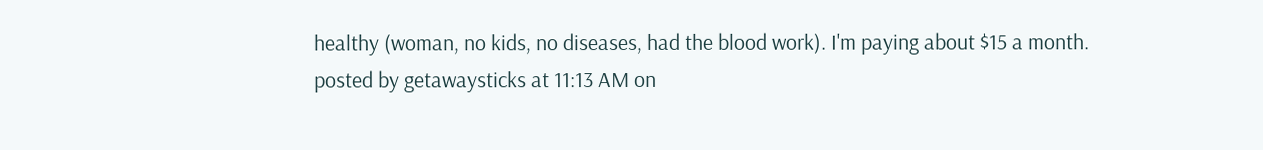healthy (woman, no kids, no diseases, had the blood work). I'm paying about $15 a month.
posted by getawaysticks at 11:13 AM on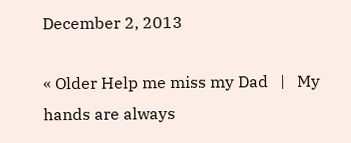December 2, 2013

« Older Help me miss my Dad   |   My hands are always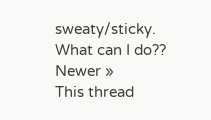sweaty/sticky. What can I do?? Newer »
This thread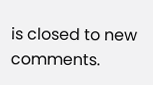is closed to new comments.